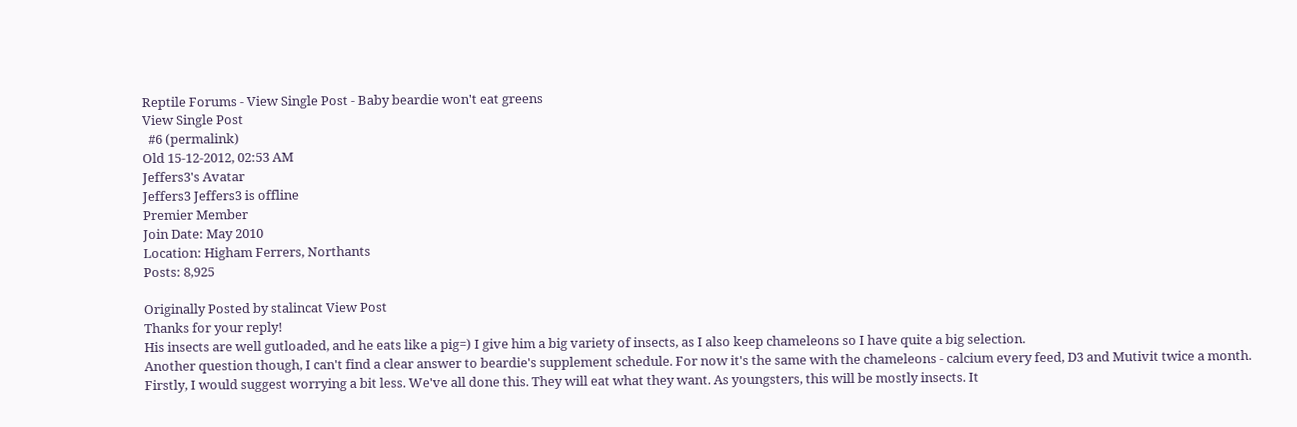Reptile Forums - View Single Post - Baby beardie won't eat greens
View Single Post
  #6 (permalink)
Old 15-12-2012, 02:53 AM
Jeffers3's Avatar
Jeffers3 Jeffers3 is offline
Premier Member
Join Date: May 2010
Location: Higham Ferrers, Northants
Posts: 8,925

Originally Posted by stalincat View Post
Thanks for your reply!
His insects are well gutloaded, and he eats like a pig=) I give him a big variety of insects, as I also keep chameleons so I have quite a big selection.
Another question though, I can't find a clear answer to beardie's supplement schedule. For now it's the same with the chameleons - calcium every feed, D3 and Mutivit twice a month.
Firstly, I would suggest worrying a bit less. We've all done this. They will eat what they want. As youngsters, this will be mostly insects. It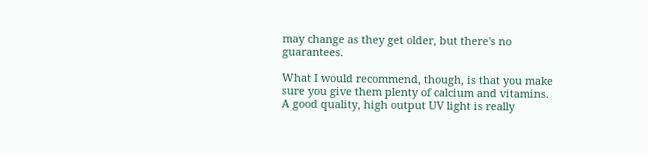may change as they get older, but there's no guarantees.

What I would recommend, though, is that you make sure you give them plenty of calcium and vitamins. A good quality, high output UV light is really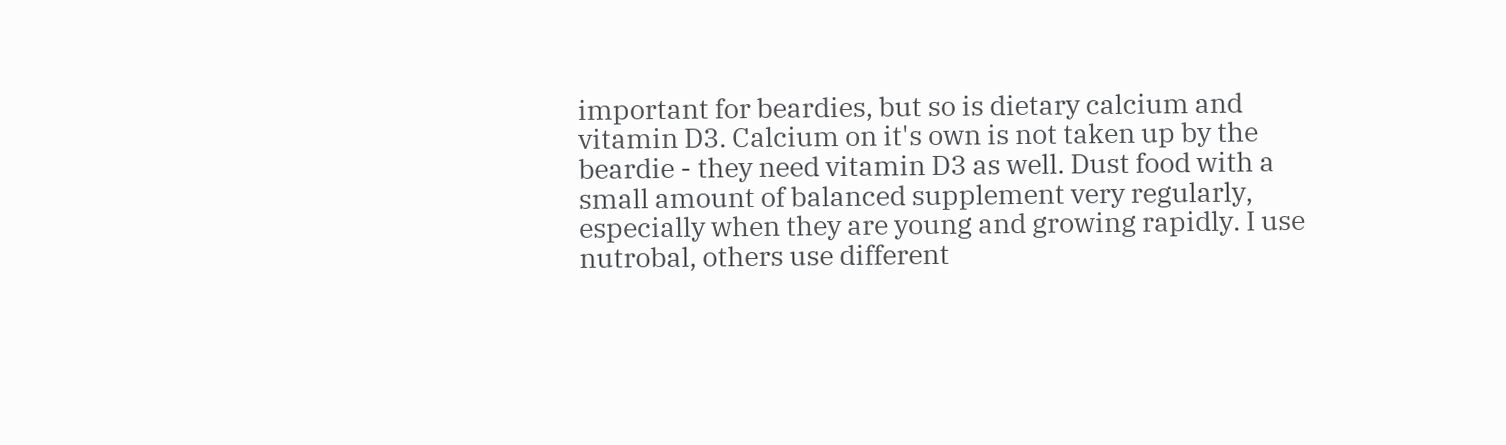important for beardies, but so is dietary calcium and vitamin D3. Calcium on it's own is not taken up by the beardie - they need vitamin D3 as well. Dust food with a small amount of balanced supplement very regularly, especially when they are young and growing rapidly. I use nutrobal, others use different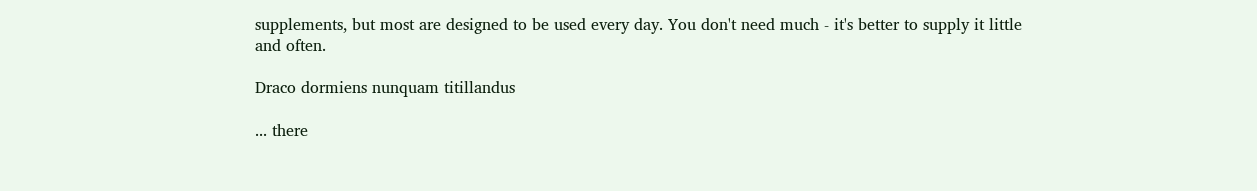supplements, but most are designed to be used every day. You don't need much - it's better to supply it little and often.

Draco dormiens nunquam titillandus

... there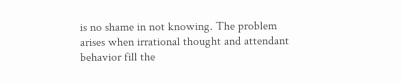is no shame in not knowing. The problem arises when irrational thought and attendant behavior fill the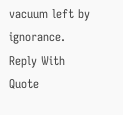vacuum left by ignorance.
Reply With Quote